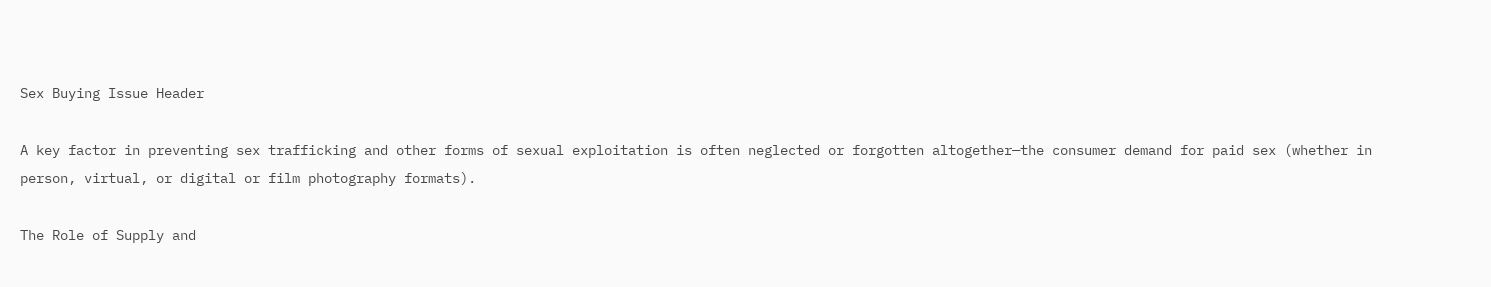Sex Buying Issue Header

A key factor in preventing sex trafficking and other forms of sexual exploitation is often neglected or forgotten altogether—the consumer demand for paid sex (whether in person, virtual, or digital or film photography formats).

The Role of Supply and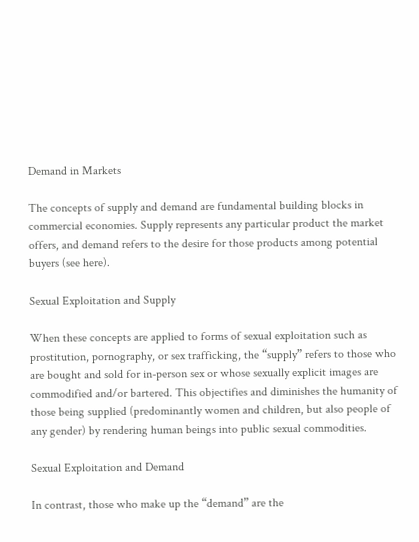Demand in Markets

The concepts of supply and demand are fundamental building blocks in commercial economies. Supply represents any particular product the market offers, and demand refers to the desire for those products among potential buyers (see here).

Sexual Exploitation and Supply

When these concepts are applied to forms of sexual exploitation such as prostitution, pornography, or sex trafficking, the “supply” refers to those who are bought and sold for in-person sex or whose sexually explicit images are commodified and/or bartered. This objectifies and diminishes the humanity of those being supplied (predominantly women and children, but also people of any gender) by rendering human beings into public sexual commodities.

Sexual Exploitation and Demand

In contrast, those who make up the “demand” are the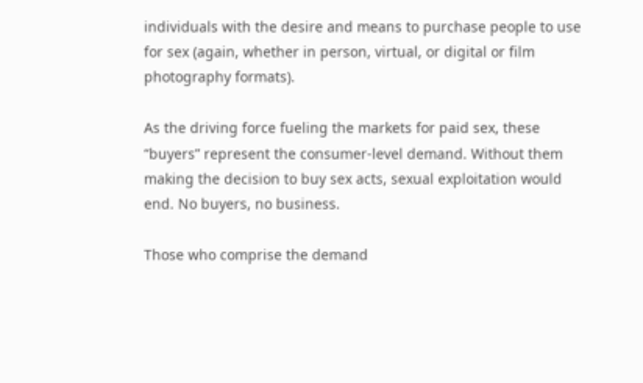individuals with the desire and means to purchase people to use for sex (again, whether in person, virtual, or digital or film photography formats).

As the driving force fueling the markets for paid sex, these “buyers” represent the consumer-level demand. Without them making the decision to buy sex acts, sexual exploitation would end. No buyers, no business.

Those who comprise the demand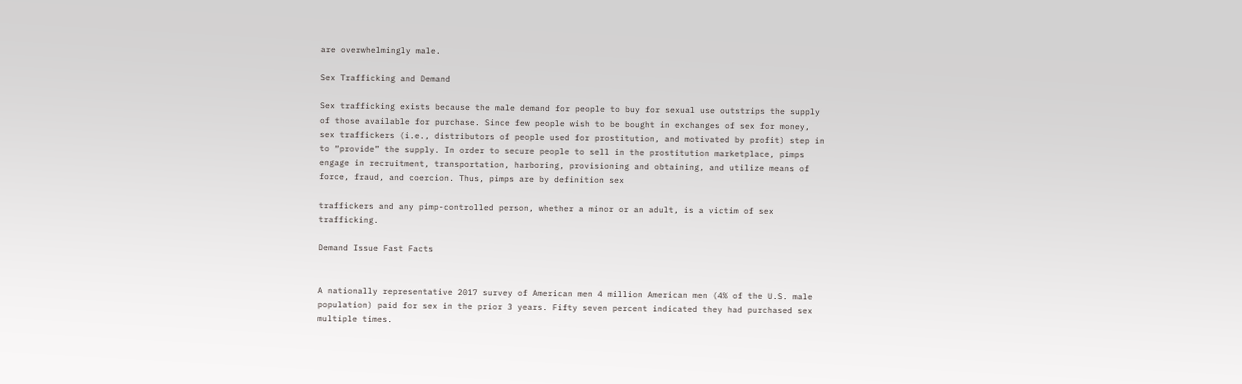are overwhelmingly male.

Sex Trafficking and Demand

Sex trafficking exists because the male demand for people to buy for sexual use outstrips the supply of those available for purchase. Since few people wish to be bought in exchanges of sex for money, sex traffickers (i.e., distributors of people used for prostitution, and motivated by profit) step in to “provide” the supply. In order to secure people to sell in the prostitution marketplace, pimps engage in recruitment, transportation, harboring, provisioning and obtaining, and utilize means of force, fraud, and coercion. Thus, pimps are by definition sex

traffickers and any pimp-controlled person, whether a minor or an adult, is a victim of sex trafficking.

Demand Issue Fast Facts


A nationally representative 2017 survey of American men 4 million American men (4% of the U.S. male population) paid for sex in the prior 3 years. Fifty seven percent indicated they had purchased sex multiple times.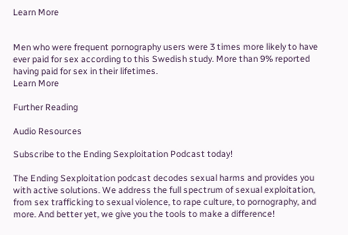Learn More


Men who were frequent pornography users were 3 times more likely to have ever paid for sex according to this Swedish study. More than 9% reported having paid for sex in their lifetimes.
Learn More

Further Reading

Audio Resources

Subscribe to the Ending Sexploitation Podcast today!

The Ending Sexploitation podcast decodes sexual harms and provides you with active solutions. We address the full spectrum of sexual exploitation, from sex trafficking to sexual violence, to rape culture, to pornography, and more. And better yet, we give you the tools to make a difference!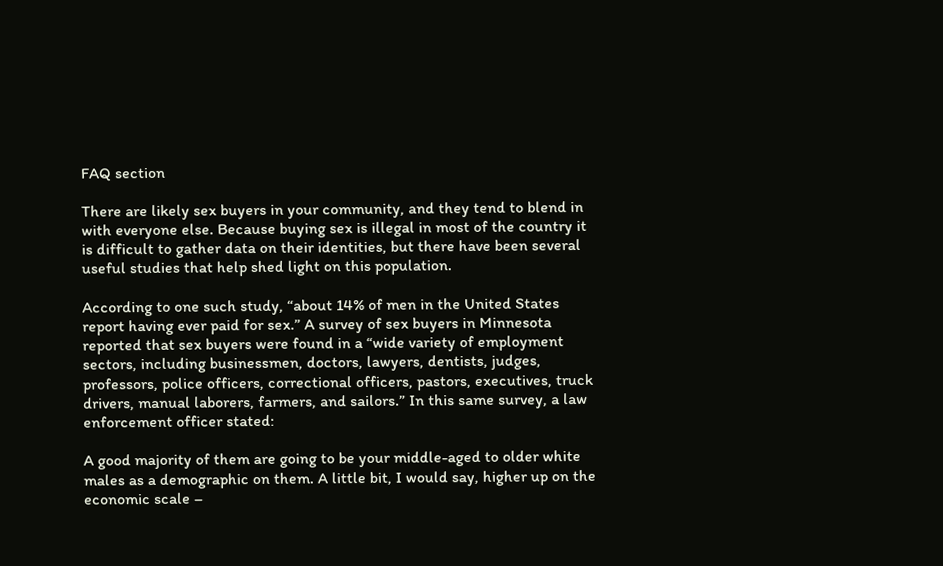FAQ section

There are likely sex buyers in your community, and they tend to blend in with everyone else. Because buying sex is illegal in most of the country it is difficult to gather data on their identities, but there have been several useful studies that help shed light on this population.

According to one such study, “about 14% of men in the United States report having ever paid for sex.” A survey of sex buyers in Minnesota reported that sex buyers were found in a “wide variety of employment sectors, including businessmen, doctors, lawyers, dentists, judges, professors, police officers, correctional officers, pastors, executives, truck drivers, manual laborers, farmers, and sailors.” In this same survey, a law enforcement officer stated:

A good majority of them are going to be your middle-aged to older white males as a demographic on them. A little bit, I would say, higher up on the economic scale –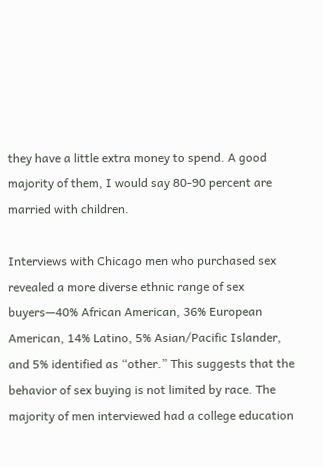they have a little extra money to spend. A good majority of them, I would say 80-90 percent are married with children.

Interviews with Chicago men who purchased sex revealed a more diverse ethnic range of sex buyers—40% African American, 36% European American, 14% Latino, 5% Asian/Pacific Islander, and 5% identified as “other.” This suggests that the behavior of sex buying is not limited by race. The majority of men interviewed had a college education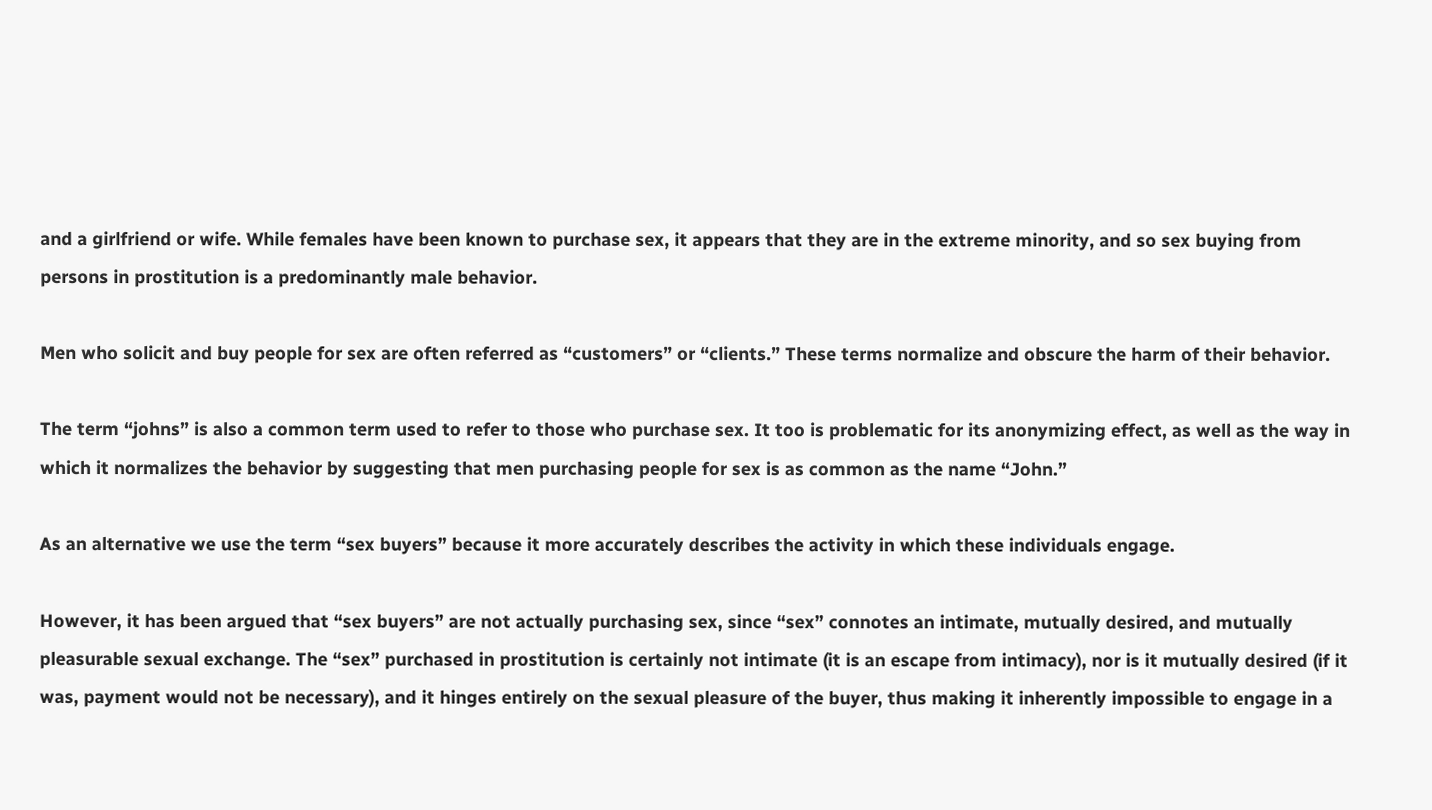and a girlfriend or wife. While females have been known to purchase sex, it appears that they are in the extreme minority, and so sex buying from persons in prostitution is a predominantly male behavior.

Men who solicit and buy people for sex are often referred as “customers” or “clients.” These terms normalize and obscure the harm of their behavior.

The term “johns” is also a common term used to refer to those who purchase sex. It too is problematic for its anonymizing effect, as well as the way in which it normalizes the behavior by suggesting that men purchasing people for sex is as common as the name “John.”

As an alternative we use the term “sex buyers” because it more accurately describes the activity in which these individuals engage.

However, it has been argued that “sex buyers” are not actually purchasing sex, since “sex” connotes an intimate, mutually desired, and mutually pleasurable sexual exchange. The “sex” purchased in prostitution is certainly not intimate (it is an escape from intimacy), nor is it mutually desired (if it was, payment would not be necessary), and it hinges entirely on the sexual pleasure of the buyer, thus making it inherently impossible to engage in a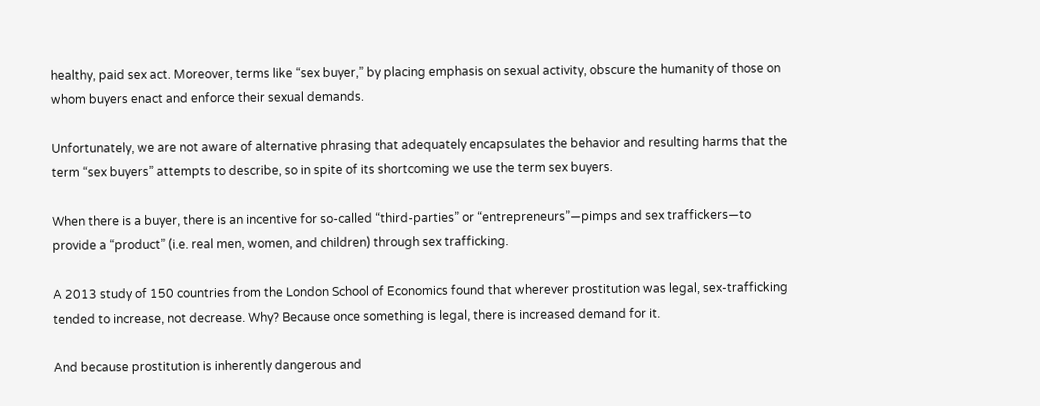healthy, paid sex act. Moreover, terms like “sex buyer,” by placing emphasis on sexual activity, obscure the humanity of those on whom buyers enact and enforce their sexual demands.

Unfortunately, we are not aware of alternative phrasing that adequately encapsulates the behavior and resulting harms that the term “sex buyers” attempts to describe, so in spite of its shortcoming we use the term sex buyers.

When there is a buyer, there is an incentive for so-called “third-parties” or “entrepreneurs”—pimps and sex traffickers—to provide a “product” (i.e. real men, women, and children) through sex trafficking.

A 2013 study of 150 countries from the London School of Economics found that wherever prostitution was legal, sex-trafficking tended to increase, not decrease. Why? Because once something is legal, there is increased demand for it.

And because prostitution is inherently dangerous and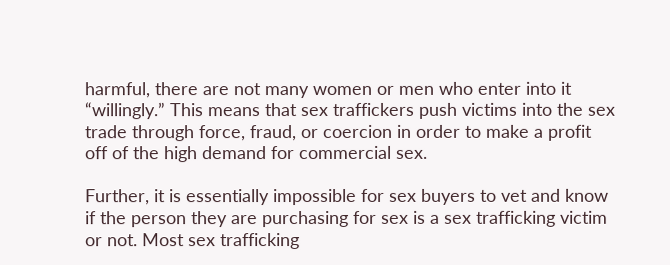harmful, there are not many women or men who enter into it “willingly.” This means that sex traffickers push victims into the sex trade through force, fraud, or coercion in order to make a profit off of the high demand for commercial sex.

Further, it is essentially impossible for sex buyers to vet and know if the person they are purchasing for sex is a sex trafficking victim or not. Most sex trafficking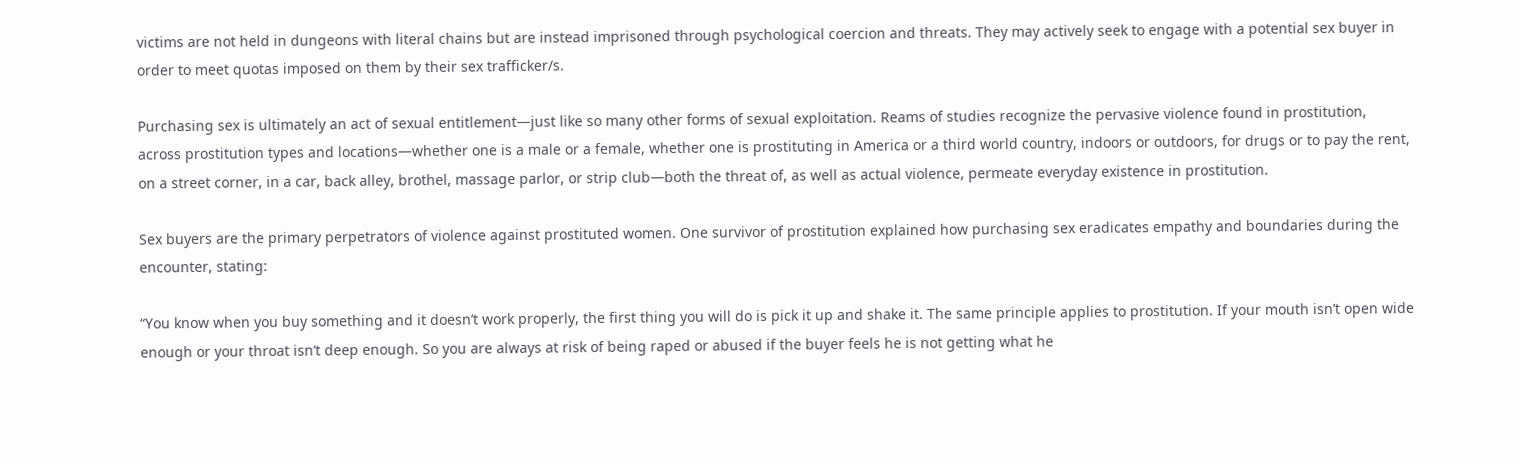victims are not held in dungeons with literal chains but are instead imprisoned through psychological coercion and threats. They may actively seek to engage with a potential sex buyer in order to meet quotas imposed on them by their sex trafficker/s.

Purchasing sex is ultimately an act of sexual entitlement—just like so many other forms of sexual exploitation. Reams of studies recognize the pervasive violence found in prostitution, across prostitution types and locations—whether one is a male or a female, whether one is prostituting in America or a third world country, indoors or outdoors, for drugs or to pay the rent, on a street corner, in a car, back alley, brothel, massage parlor, or strip club—both the threat of, as well as actual violence, permeate everyday existence in prostitution.

Sex buyers are the primary perpetrators of violence against prostituted women. One survivor of prostitution explained how purchasing sex eradicates empathy and boundaries during the encounter, stating:

“You know when you buy something and it doesn’t work properly, the first thing you will do is pick it up and shake it. The same principle applies to prostitution. If your mouth isn’t open wide enough or your throat isn’t deep enough. So you are always at risk of being raped or abused if the buyer feels he is not getting what he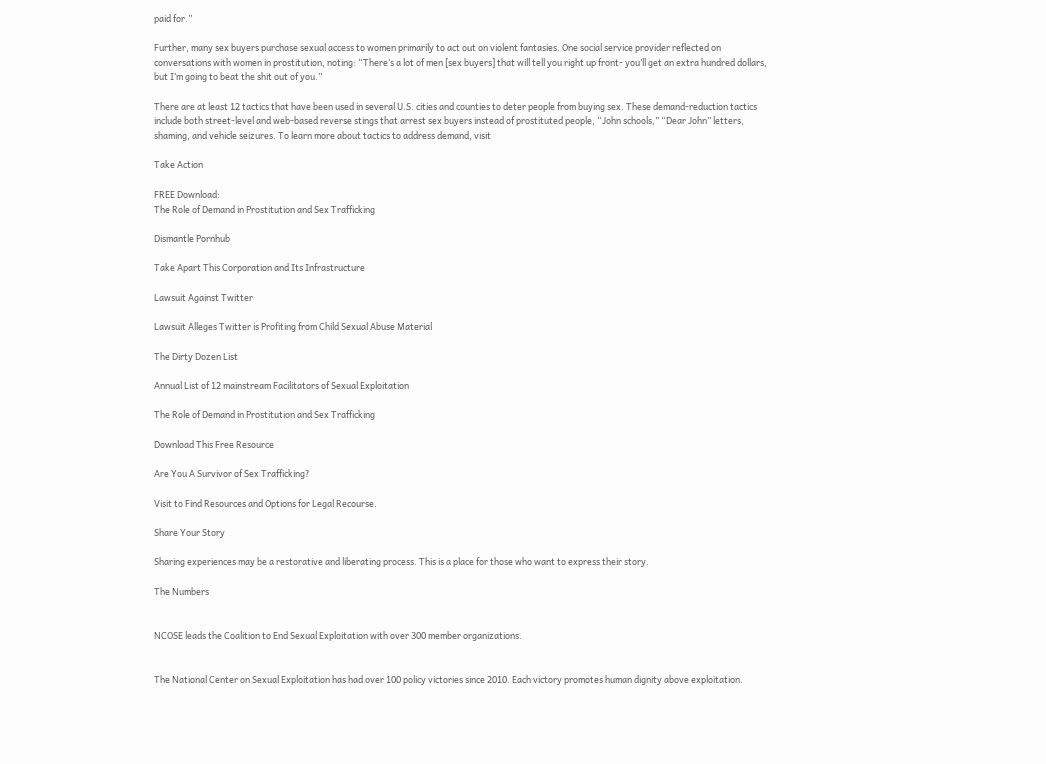paid for.”

Further, many sex buyers purchase sexual access to women primarily to act out on violent fantasies. One social service provider reflected on conversations with women in prostitution, noting: “There’s a lot of men [sex buyers] that will tell you right up front- you’ll get an extra hundred dollars, but I’m going to beat the shit out of you.”

There are at least 12 tactics that have been used in several U.S. cities and counties to deter people from buying sex. These demand-reduction tactics include both street-level and web-based reverse stings that arrest sex buyers instead of prostituted people, “John schools,” “Dear John” letters, shaming, and vehicle seizures. To learn more about tactics to address demand, visit

Take Action

FREE Download:
The Role of Demand in Prostitution and Sex Trafficking

Dismantle Pornhub

Take Apart This Corporation and Its Infrastructure

Lawsuit Against Twitter

Lawsuit Alleges Twitter is Profiting from Child Sexual Abuse Material

The Dirty Dozen List

Annual List of 12 mainstream Facilitators of Sexual Exploitation

The Role of Demand in Prostitution and Sex Trafficking

Download This Free Resource

Are You A Survivor of Sex Trafficking?

Visit to Find Resources and Options for Legal Recourse.

Share Your Story

Sharing experiences may be a restorative and liberating process. This is a place for those who want to express their story.

The Numbers


NCOSE leads the Coalition to End Sexual Exploitation with over 300 member organizations.


The National Center on Sexual Exploitation has had over 100 policy victories since 2010. Each victory promotes human dignity above exploitation.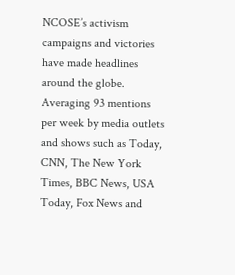NCOSE’s activism campaigns and victories have made headlines around the globe. Averaging 93 mentions per week by media outlets and shows such as Today, CNN, The New York Times, BBC News, USA Today, Fox News and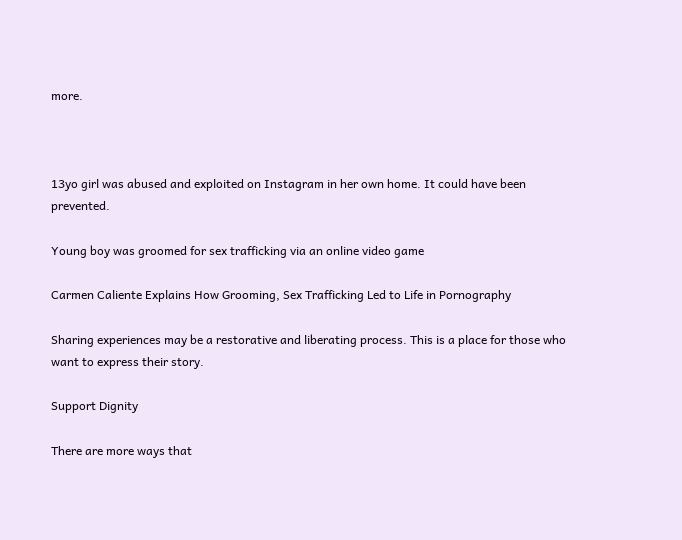more.



13yo girl was abused and exploited on Instagram in her own home. It could have been prevented.

Young boy was groomed for sex trafficking via an online video game

Carmen Caliente Explains How Grooming, Sex Trafficking Led to Life in Pornography

Sharing experiences may be a restorative and liberating process. This is a place for those who want to express their story.

Support Dignity

There are more ways that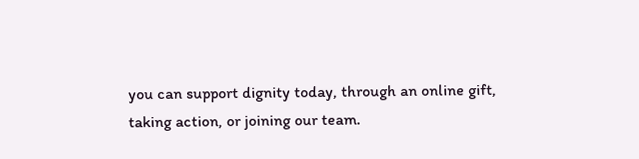you can support dignity today, through an online gift, taking action, or joining our team.